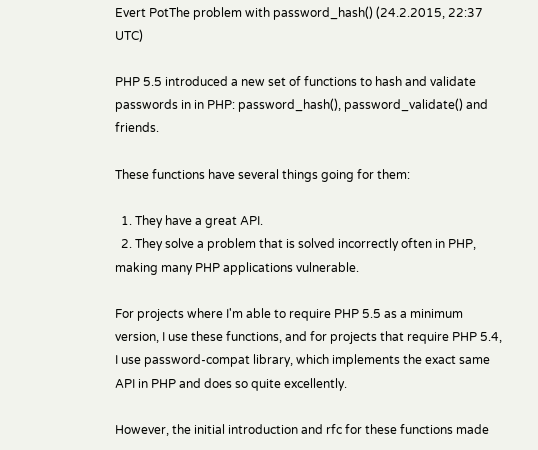Evert PotThe problem with password_hash() (24.2.2015, 22:37 UTC)

PHP 5.5 introduced a new set of functions to hash and validate passwords in in PHP: password_hash(), password_validate() and friends.

These functions have several things going for them:

  1. They have a great API.
  2. They solve a problem that is solved incorrectly often in PHP, making many PHP applications vulnerable.

For projects where I'm able to require PHP 5.5 as a minimum version, I use these functions, and for projects that require PHP 5.4, I use password-compat library, which implements the exact same API in PHP and does so quite excellently.

However, the initial introduction and rfc for these functions made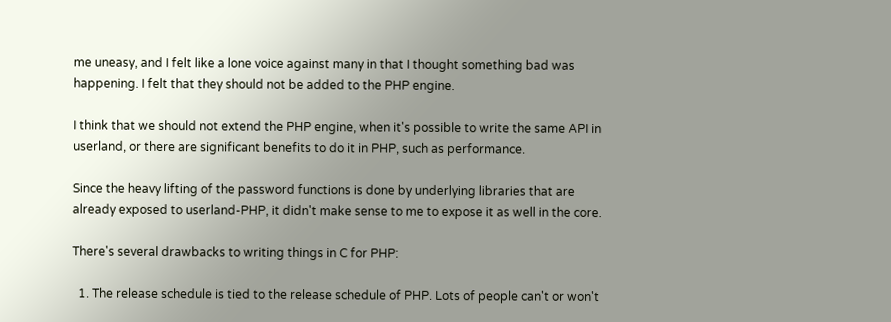me uneasy, and I felt like a lone voice against many in that I thought something bad was happening. I felt that they should not be added to the PHP engine.

I think that we should not extend the PHP engine, when it's possible to write the same API in userland, or there are significant benefits to do it in PHP, such as performance.

Since the heavy lifting of the password functions is done by underlying libraries that are already exposed to userland-PHP, it didn't make sense to me to expose it as well in the core.

There's several drawbacks to writing things in C for PHP:

  1. The release schedule is tied to the release schedule of PHP. Lots of people can't or won't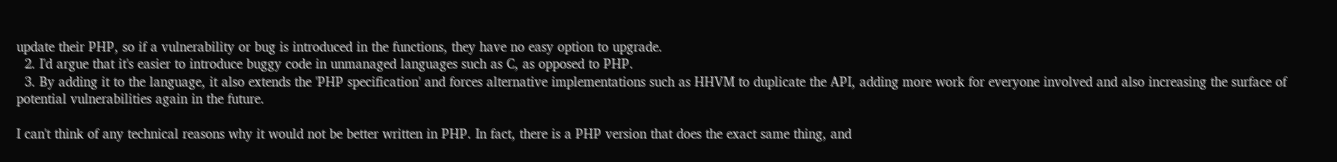update their PHP, so if a vulnerability or bug is introduced in the functions, they have no easy option to upgrade.
  2. I'd argue that it's easier to introduce buggy code in unmanaged languages such as C, as opposed to PHP.
  3. By adding it to the language, it also extends the 'PHP specification' and forces alternative implementations such as HHVM to duplicate the API, adding more work for everyone involved and also increasing the surface of potential vulnerabilities again in the future.

I can't think of any technical reasons why it would not be better written in PHP. In fact, there is a PHP version that does the exact same thing, and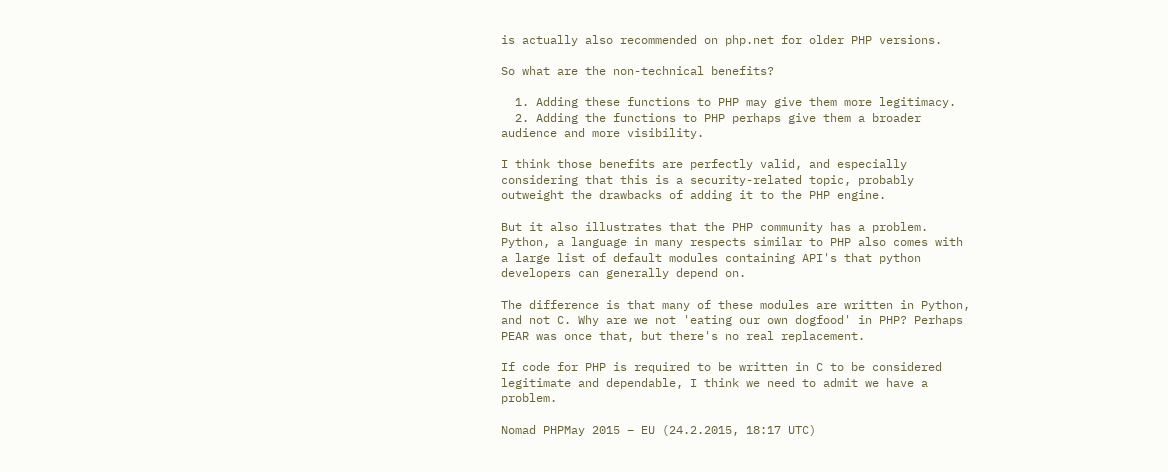is actually also recommended on php.net for older PHP versions.

So what are the non-technical benefits?

  1. Adding these functions to PHP may give them more legitimacy.
  2. Adding the functions to PHP perhaps give them a broader audience and more visibility.

I think those benefits are perfectly valid, and especially considering that this is a security-related topic, probably outweight the drawbacks of adding it to the PHP engine.

But it also illustrates that the PHP community has a problem. Python, a language in many respects similar to PHP also comes with a large list of default modules containing API's that python developers can generally depend on.

The difference is that many of these modules are written in Python, and not C. Why are we not 'eating our own dogfood' in PHP? Perhaps PEAR was once that, but there's no real replacement.

If code for PHP is required to be written in C to be considered legitimate and dependable, I think we need to admit we have a problem.

Nomad PHPMay 2015 – EU (24.2.2015, 18:17 UTC)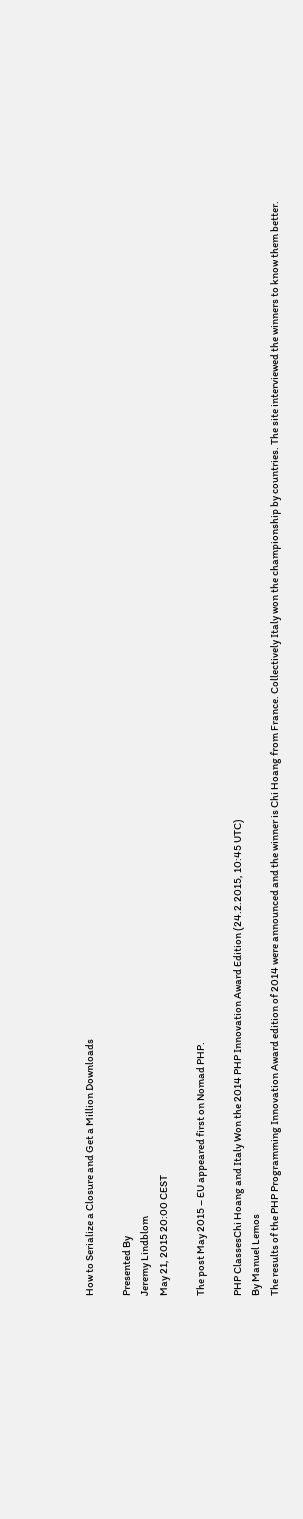How to Serialize a Closure and Get a Million Downloads

Presented By
Jeremy Lindblom
May 21, 2015 20:00 CEST

The post May 2015 – EU appeared first on Nomad PHP.

PHP ClassesChi Hoang and Italy Won the 2014 PHP Innovation Award Edition (24.2.2015, 10:45 UTC)
By Manuel Lemos
The results of the PHP Programming Innovation Award edition of 2014 were announced and the winner is Chi Hoang from France. Collectively Italy won the championship by countries. The site interviewed the winners to know them better.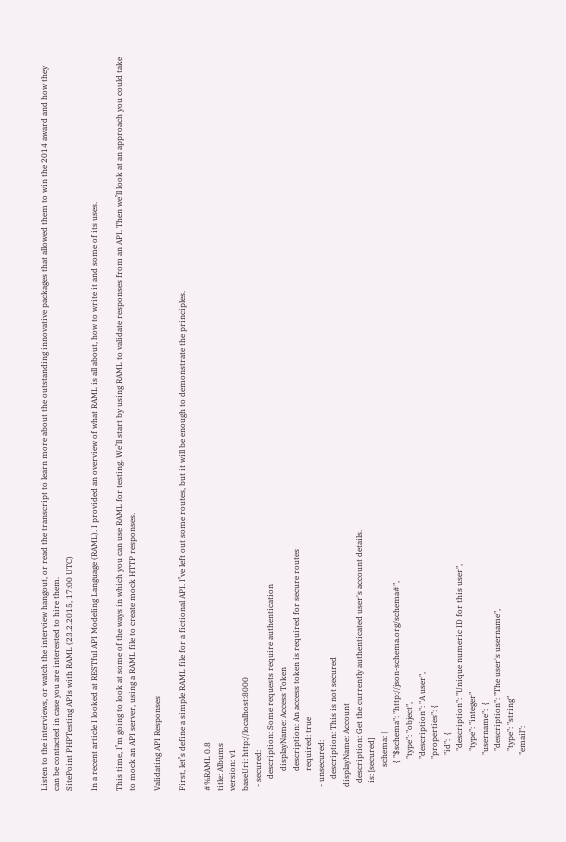Listen to the interviews, or watch the interview hangout, or read the transcript to learn more about the outstanding innovative packages that allowed them to win the 2014 award and how they can be contacted in case you are interested to hire them.
SitePoint PHPTesting APIs with RAML (23.2.2015, 17:00 UTC)

In a recent article I looked at RESTful API Modeling Language (RAML). I provided an overview of what RAML is all about, how to write it and some of its uses.

This time, I’m going to look at some of the ways in which you can use RAML for testing. We’ll start by using RAML to validate responses from an API. Then we’ll look at an approach you could take to mock an API server, using a RAML file to create mock HTTP responses.

Validating API Responses

First, let’s define a simple RAML file for a fictional API. I’ve left out some routes, but it will be enough to demonstrate the principles.

#%RAML 0.8
title: Albums
version: v1
baseUri: http://localhost:8000
  - secured:
      description: Some requests require authentication
          displayName: Access Token
          description: An access token is required for secure routes
          required: true
  - unsecured:
      description: This is not secured
  displayName: Account
    description: Get the currently authenticated user's account details.
    is: [secured]
            schema: |
              { "$schema": "http://json-schema.org/schema#",
                "type": "object",
                "description": "A user",
                "properties": {
                  "id":  {
                    "description": "Unique numeric ID for this user",
                    "type": "integer"
                  "username":  {
                    "description": "The user's username",
                    "type": "string"
                  "email":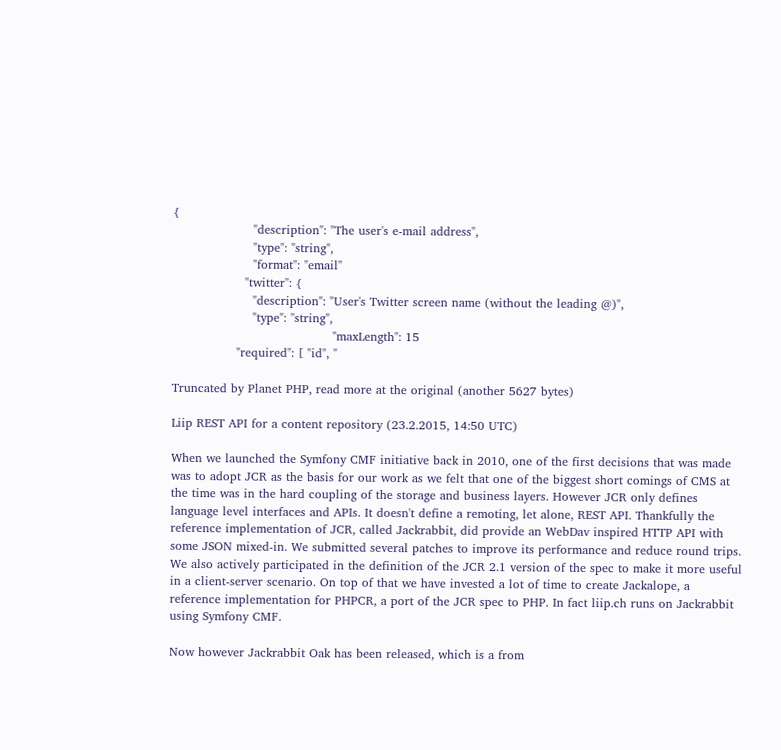{
                    "description": "The user's e-mail address",
                    "type": "string",
                    "format": "email"
                  "twitter": {
                    "description": "User's Twitter screen name (without the leading @)",
                    "type": "string",
                                        "maxLength": 15
                "required": [ "id", "

Truncated by Planet PHP, read more at the original (another 5627 bytes)

Liip REST API for a content repository (23.2.2015, 14:50 UTC)

When we launched the Symfony CMF initiative back in 2010, one of the first decisions that was made was to adopt JCR as the basis for our work as we felt that one of the biggest short comings of CMS at the time was in the hard coupling of the storage and business layers. However JCR only defines language level interfaces and APIs. It doesn't define a remoting, let alone, REST API. Thankfully the reference implementation of JCR, called Jackrabbit, did provide an WebDav inspired HTTP API with some JSON mixed-in. We submitted several patches to improve its performance and reduce round trips. We also actively participated in the definition of the JCR 2.1 version of the spec to make it more useful in a client-server scenario. On top of that we have invested a lot of time to create Jackalope, a reference implementation for PHPCR, a port of the JCR spec to PHP. In fact liip.ch runs on Jackrabbit using Symfony CMF.

Now however Jackrabbit Oak has been released, which is a from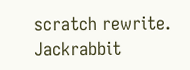scratch rewrite. Jackrabbit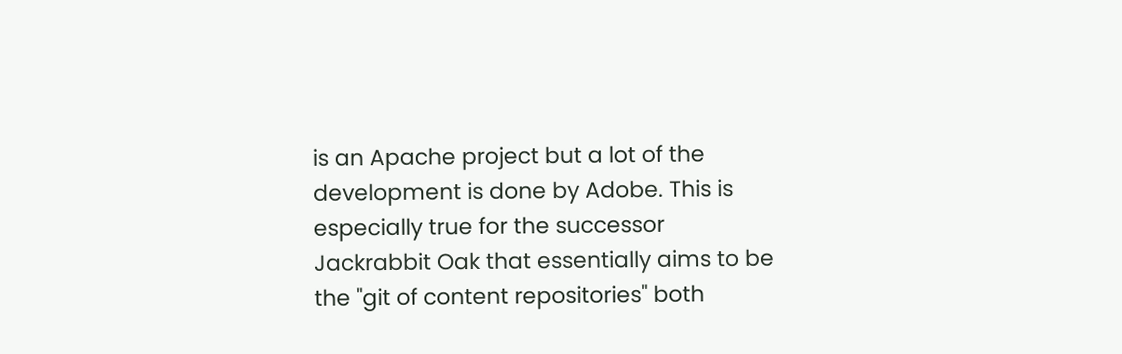is an Apache project but a lot of the development is done by Adobe. This is especially true for the successor Jackrabbit Oak that essentially aims to be the "git of content repositories" both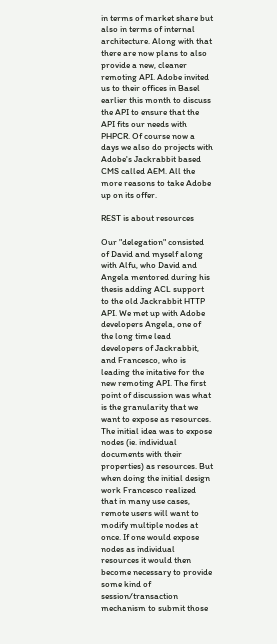in terms of market share but also in terms of internal architecture. Along with that there are now plans to also provide a new, cleaner remoting API. Adobe invited us to their offices in Basel earlier this month to discuss the API to ensure that the API fits our needs with PHPCR. Of course now a days we also do projects with Adobe's Jackrabbit based CMS called AEM. All the more reasons to take Adobe up on its offer.

REST is about resources

Our "delegation" consisted of David and myself along with Alfu, who David and Angela mentored during his thesis adding ACL support to the old Jackrabbit HTTP API. We met up with Adobe developers Angela, one of the long time lead developers of Jackrabbit, and Francesco, who is leading the initative for the new remoting API. The first point of discussion was what is the granularity that we want to expose as resources. The initial idea was to expose nodes (ie. individual documents with their properties) as resources. But when doing the initial design work Francesco realized that in many use cases, remote users will want to modify multiple nodes at once. If one would expose nodes as individual resources it would then become necessary to provide some kind of session/transaction mechanism to submit those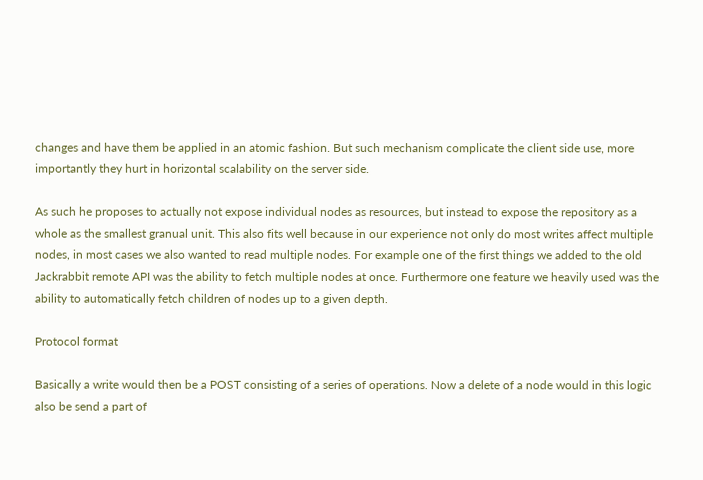changes and have them be applied in an atomic fashion. But such mechanism complicate the client side use, more importantly they hurt in horizontal scalability on the server side.

As such he proposes to actually not expose individual nodes as resources, but instead to expose the repository as a whole as the smallest granual unit. This also fits well because in our experience not only do most writes affect multiple nodes, in most cases we also wanted to read multiple nodes. For example one of the first things we added to the old Jackrabbit remote API was the ability to fetch multiple nodes at once. Furthermore one feature we heavily used was the ability to automatically fetch children of nodes up to a given depth.

Protocol format

Basically a write would then be a POST consisting of a series of operations. Now a delete of a node would in this logic also be send a part of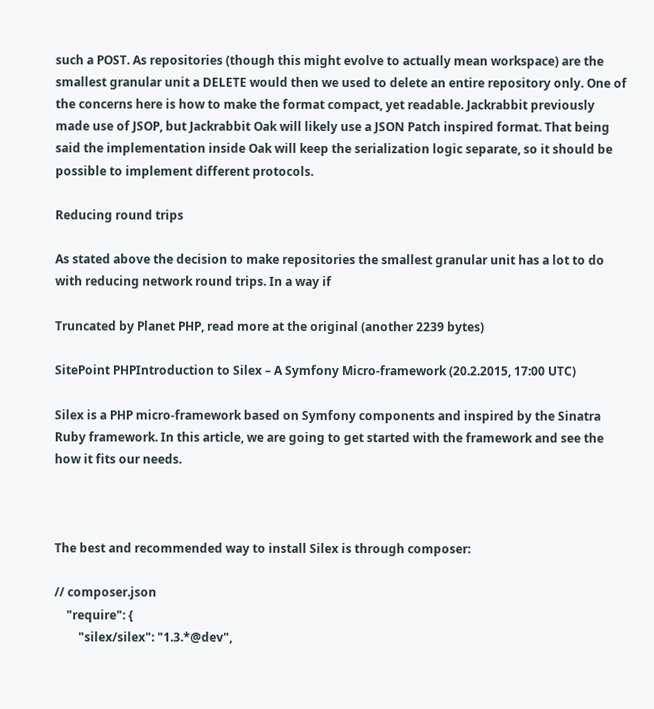such a POST. As repositories (though this might evolve to actually mean workspace) are the smallest granular unit a DELETE would then we used to delete an entire repository only. One of the concerns here is how to make the format compact, yet readable. Jackrabbit previously made use of JSOP, but Jackrabbit Oak will likely use a JSON Patch inspired format. That being said the implementation inside Oak will keep the serialization logic separate, so it should be possible to implement different protocols.

Reducing round trips

As stated above the decision to make repositories the smallest granular unit has a lot to do with reducing network round trips. In a way if

Truncated by Planet PHP, read more at the original (another 2239 bytes)

SitePoint PHPIntroduction to Silex – A Symfony Micro-framework (20.2.2015, 17:00 UTC)

Silex is a PHP micro-framework based on Symfony components and inspired by the Sinatra Ruby framework. In this article, we are going to get started with the framework and see the how it fits our needs.



The best and recommended way to install Silex is through composer:

// composer.json
    "require": {
        "silex/silex": "1.3.*@dev",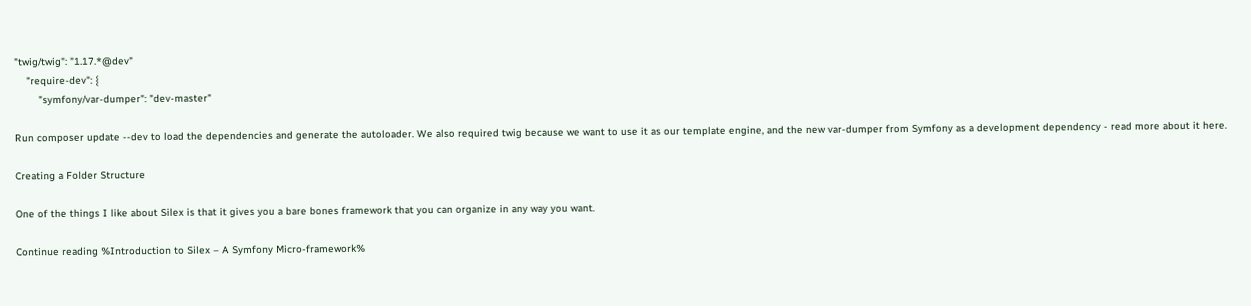"twig/twig": "1.17.*@dev"
    "require-dev": {
        "symfony/var-dumper": "dev-master"

Run composer update --dev to load the dependencies and generate the autoloader. We also required twig because we want to use it as our template engine, and the new var-dumper from Symfony as a development dependency - read more about it here.

Creating a Folder Structure

One of the things I like about Silex is that it gives you a bare bones framework that you can organize in any way you want.

Continue reading %Introduction to Silex – A Symfony Micro-framework%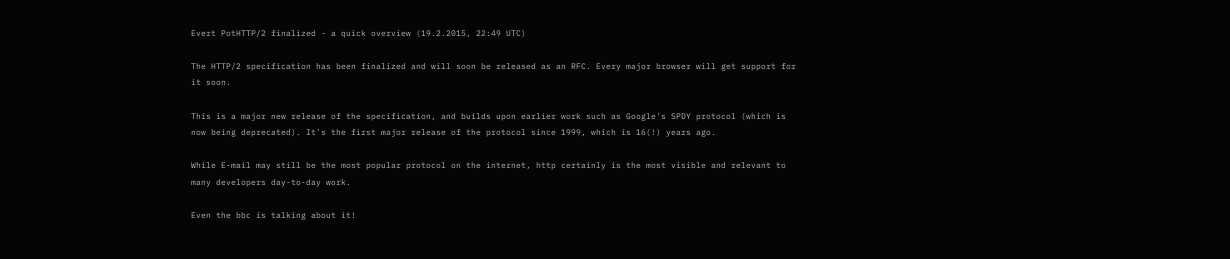Evert PotHTTP/2 finalized - a quick overview (19.2.2015, 22:49 UTC)

The HTTP/2 specification has been finalized and will soon be released as an RFC. Every major browser will get support for it soon.

This is a major new release of the specification, and builds upon earlier work such as Google's SPDY protocol (which is now being deprecated). It's the first major release of the protocol since 1999, which is 16(!) years ago.

While E-mail may still be the most popular protocol on the internet, http certainly is the most visible and relevant to many developers day-to-day work.

Even the bbc is talking about it!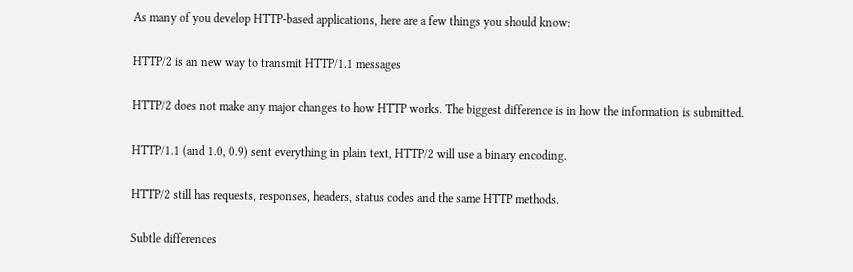As many of you develop HTTP-based applications, here are a few things you should know:

HTTP/2 is an new way to transmit HTTP/1.1 messages

HTTP/2 does not make any major changes to how HTTP works. The biggest difference is in how the information is submitted.

HTTP/1.1 (and 1.0, 0.9) sent everything in plain text, HTTP/2 will use a binary encoding.

HTTP/2 still has requests, responses, headers, status codes and the same HTTP methods.

Subtle differences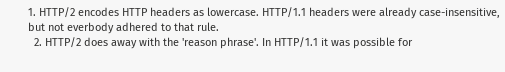1. HTTP/2 encodes HTTP headers as lowercase. HTTP/1.1 headers were already case-insensitive, but not everbody adhered to that rule.
  2. HTTP/2 does away with the 'reason phrase'. In HTTP/1.1 it was possible for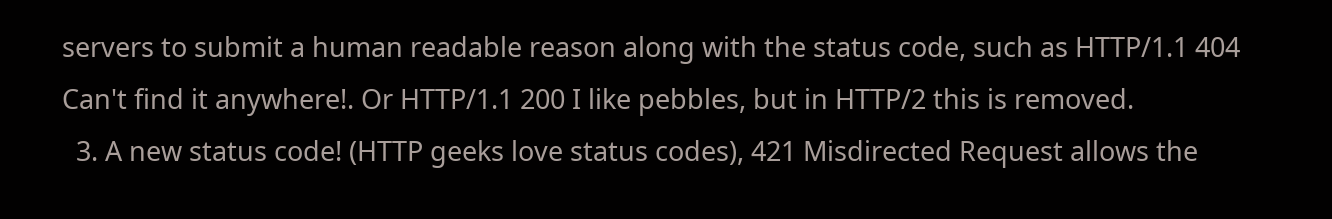servers to submit a human readable reason along with the status code, such as HTTP/1.1 404 Can't find it anywhere!. Or HTTP/1.1 200 I like pebbles, but in HTTP/2 this is removed.
  3. A new status code! (HTTP geeks love status codes), 421 Misdirected Request allows the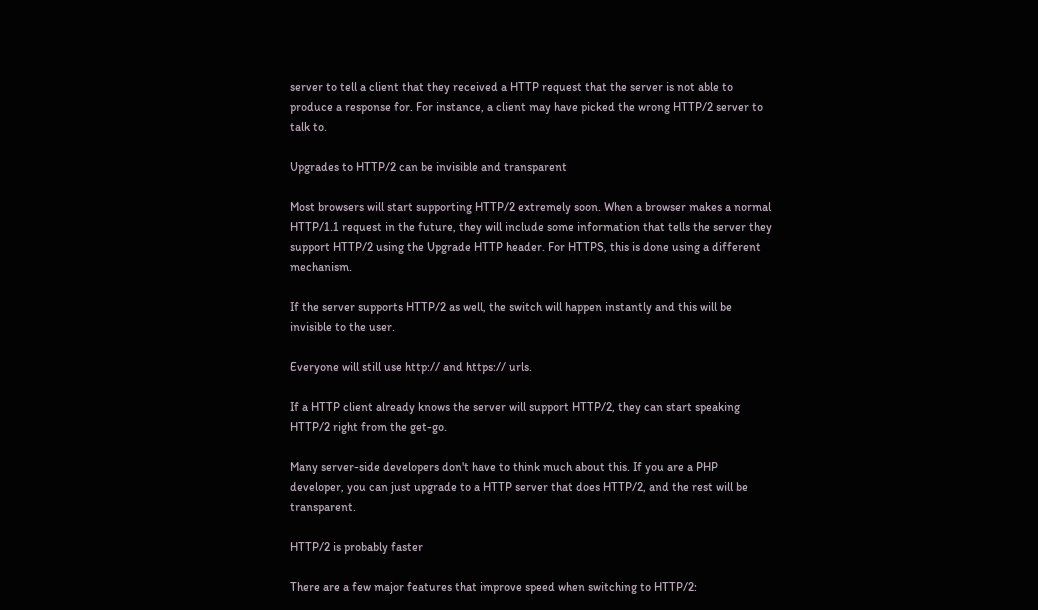server to tell a client that they received a HTTP request that the server is not able to produce a response for. For instance, a client may have picked the wrong HTTP/2 server to talk to.

Upgrades to HTTP/2 can be invisible and transparent

Most browsers will start supporting HTTP/2 extremely soon. When a browser makes a normal HTTP/1.1 request in the future, they will include some information that tells the server they support HTTP/2 using the Upgrade HTTP header. For HTTPS, this is done using a different mechanism.

If the server supports HTTP/2 as well, the switch will happen instantly and this will be invisible to the user.

Everyone will still use http:// and https:// urls.

If a HTTP client already knows the server will support HTTP/2, they can start speaking HTTP/2 right from the get-go.

Many server-side developers don't have to think much about this. If you are a PHP developer, you can just upgrade to a HTTP server that does HTTP/2, and the rest will be transparent.

HTTP/2 is probably faster

There are a few major features that improve speed when switching to HTTP/2: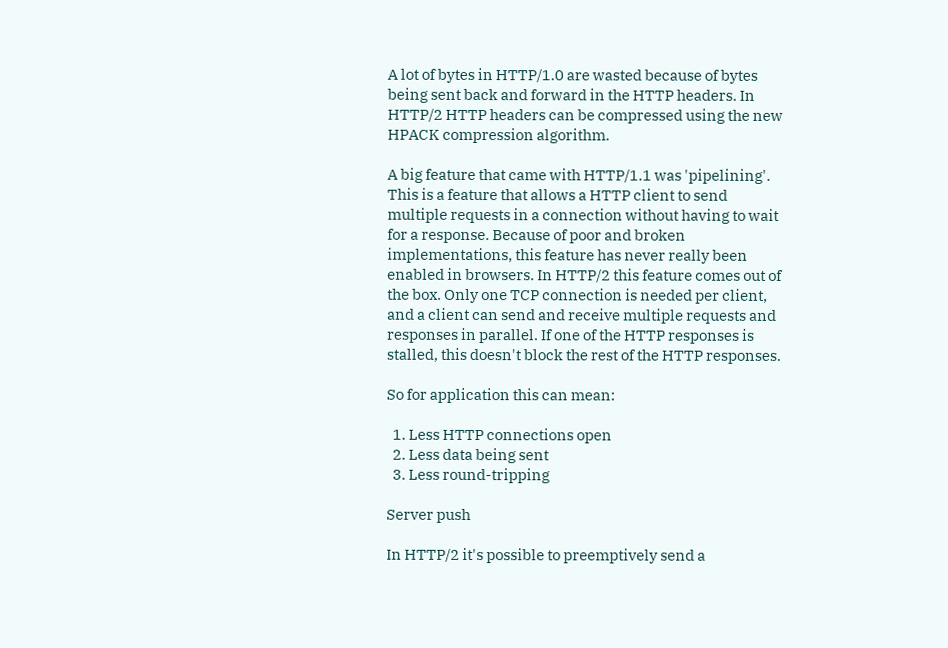A lot of bytes in HTTP/1.0 are wasted because of bytes being sent back and forward in the HTTP headers. In HTTP/2 HTTP headers can be compressed using the new HPACK compression algorithm.

A big feature that came with HTTP/1.1 was 'pipelining'. This is a feature that allows a HTTP client to send multiple requests in a connection without having to wait for a response. Because of poor and broken implementations, this feature has never really been enabled in browsers. In HTTP/2 this feature comes out of the box. Only one TCP connection is needed per client, and a client can send and receive multiple requests and responses in parallel. If one of the HTTP responses is stalled, this doesn't block the rest of the HTTP responses.

So for application this can mean:

  1. Less HTTP connections open
  2. Less data being sent
  3. Less round-tripping

Server push

In HTTP/2 it's possible to preemptively send a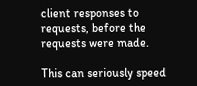client responses to requests, before the requests were made.

This can seriously speed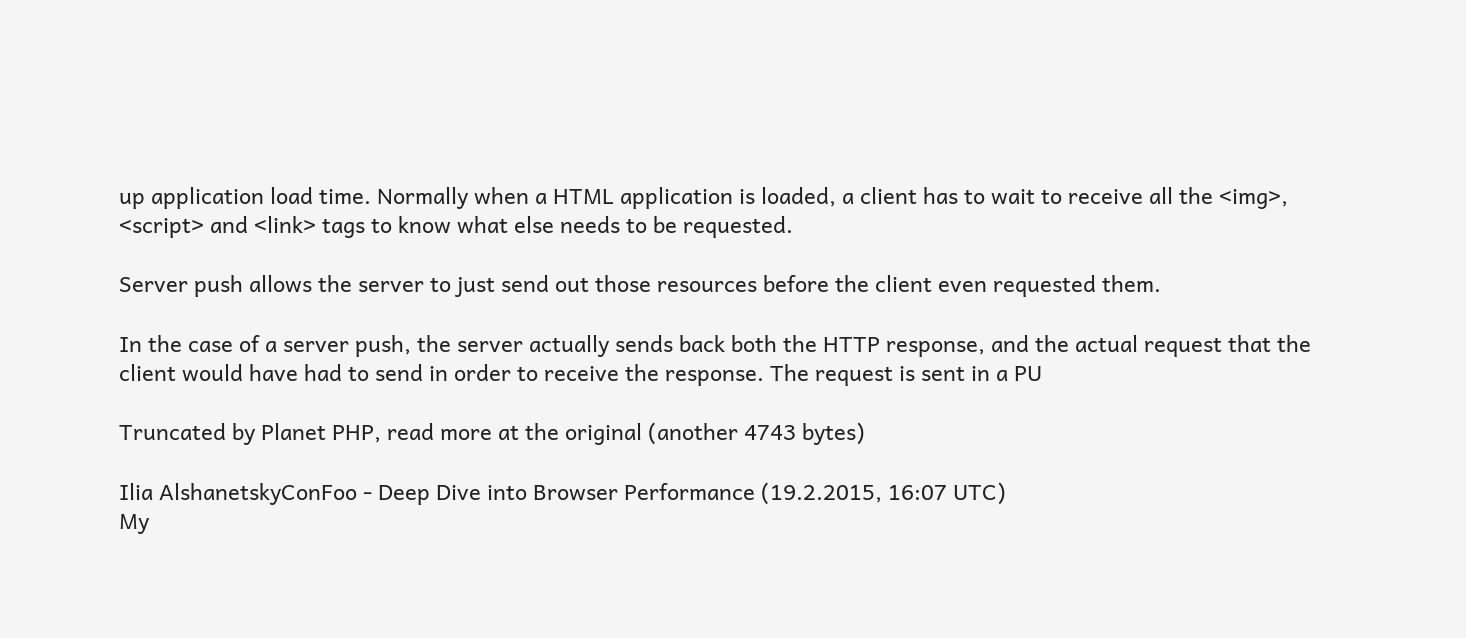up application load time. Normally when a HTML application is loaded, a client has to wait to receive all the <img>, <script> and <link> tags to know what else needs to be requested.

Server push allows the server to just send out those resources before the client even requested them.

In the case of a server push, the server actually sends back both the HTTP response, and the actual request that the client would have had to send in order to receive the response. The request is sent in a PU

Truncated by Planet PHP, read more at the original (another 4743 bytes)

Ilia AlshanetskyConFoo - Deep Dive into Browser Performance (19.2.2015, 16:07 UTC)
My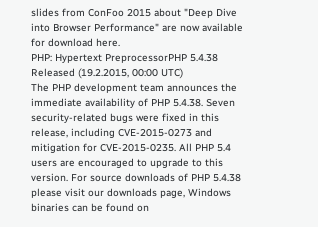slides from ConFoo 2015 about "Deep Dive into Browser Performance" are now available for download here.
PHP: Hypertext PreprocessorPHP 5.4.38 Released (19.2.2015, 00:00 UTC)
The PHP development team announces the immediate availability of PHP 5.4.38. Seven security-related bugs were fixed in this release, including CVE-2015-0273 and mitigation for CVE-2015-0235. All PHP 5.4 users are encouraged to upgrade to this version. For source downloads of PHP 5.4.38 please visit our downloads page, Windows binaries can be found on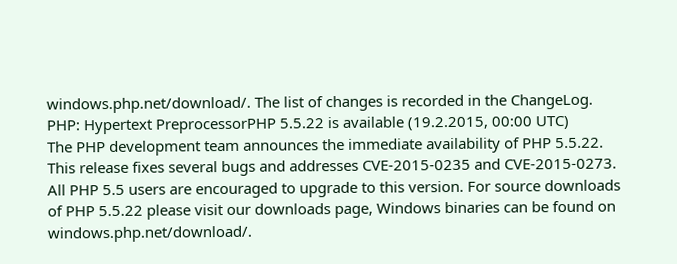windows.php.net/download/. The list of changes is recorded in the ChangeLog.
PHP: Hypertext PreprocessorPHP 5.5.22 is available (19.2.2015, 00:00 UTC)
The PHP development team announces the immediate availability of PHP 5.5.22. This release fixes several bugs and addresses CVE-2015-0235 and CVE-2015-0273. All PHP 5.5 users are encouraged to upgrade to this version. For source downloads of PHP 5.5.22 please visit our downloads page, Windows binaries can be found on windows.php.net/download/.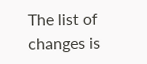The list of changes is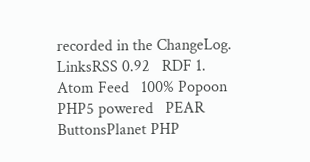recorded in the ChangeLog.
LinksRSS 0.92   RDF 1.
Atom Feed   100% Popoon
PHP5 powered   PEAR
ButtonsPlanet PHP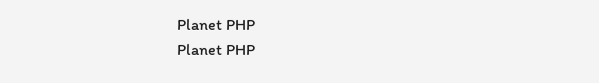Planet PHP
Planet PHP